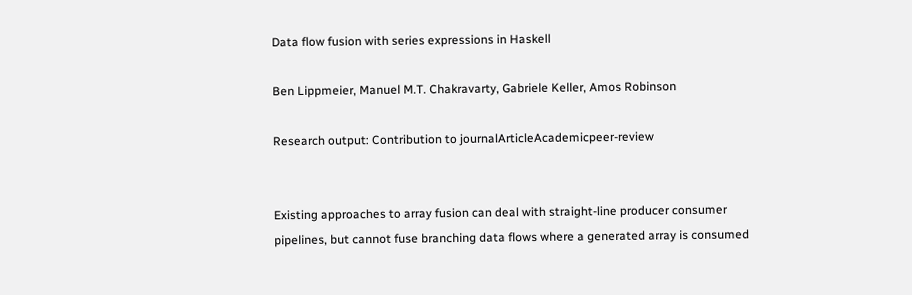Data flow fusion with series expressions in Haskell

Ben Lippmeier, Manuel M.T. Chakravarty, Gabriele Keller, Amos Robinson

Research output: Contribution to journalArticleAcademicpeer-review


Existing approaches to array fusion can deal with straight-line producer consumer pipelines, but cannot fuse branching data flows where a generated array is consumed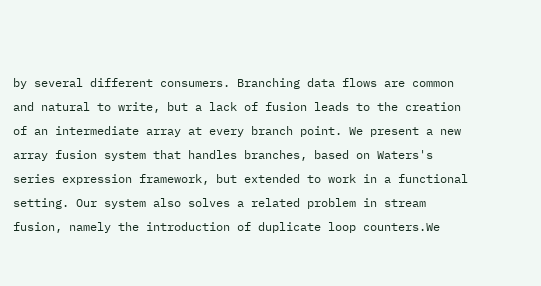by several different consumers. Branching data flows are common and natural to write, but a lack of fusion leads to the creation of an intermediate array at every branch point. We present a new array fusion system that handles branches, based on Waters's series expression framework, but extended to work in a functional setting. Our system also solves a related problem in stream fusion, namely the introduction of duplicate loop counters.We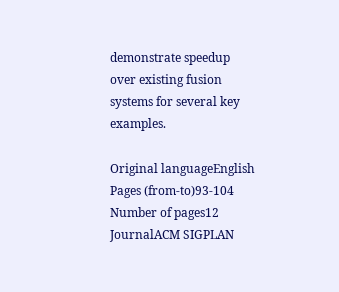demonstrate speedup over existing fusion systems for several key examples.

Original languageEnglish
Pages (from-to)93-104
Number of pages12
JournalACM SIGPLAN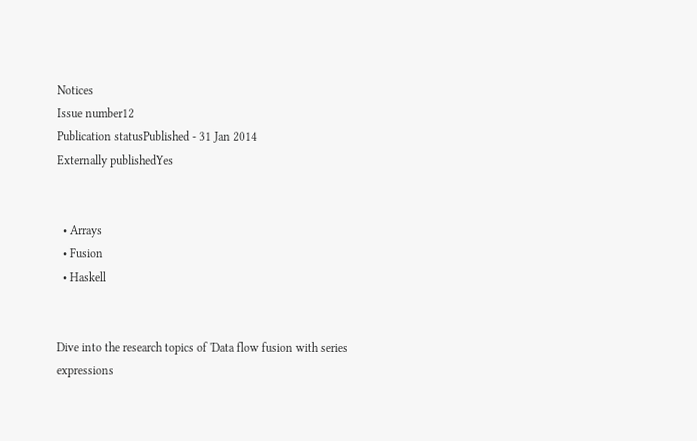Notices
Issue number12
Publication statusPublished - 31 Jan 2014
Externally publishedYes


  • Arrays
  • Fusion
  • Haskell


Dive into the research topics of 'Data flow fusion with series expressions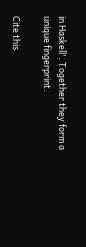in Haskell'. Together they form a unique fingerprint.

Cite this